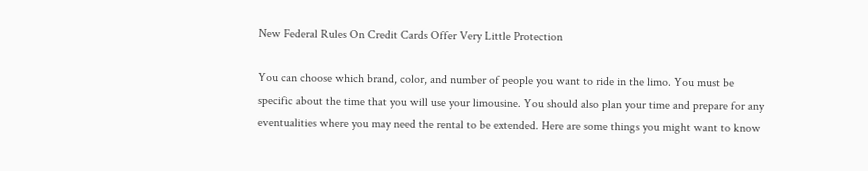New Federal Rules On Credit Cards Offer Very Little Protection

You can choose which brand, color, and number of people you want to ride in the limo. You must be specific about the time that you will use your limousine. You should also plan your time and prepare for any eventualities where you may need the rental to be extended. Here are some things you might want to know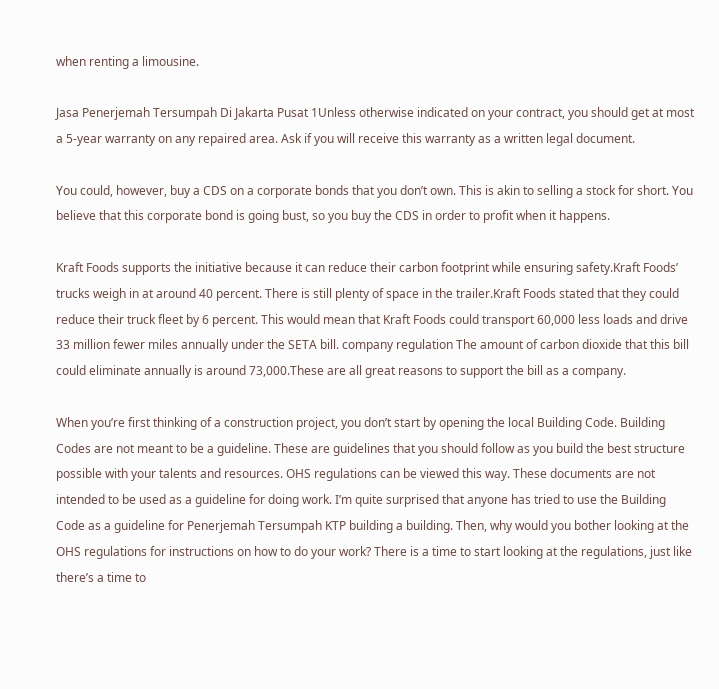when renting a limousine.

Jasa Penerjemah Tersumpah Di Jakarta Pusat 1Unless otherwise indicated on your contract, you should get at most a 5-year warranty on any repaired area. Ask if you will receive this warranty as a written legal document.

You could, however, buy a CDS on a corporate bonds that you don’t own. This is akin to selling a stock for short. You believe that this corporate bond is going bust, so you buy the CDS in order to profit when it happens.

Kraft Foods supports the initiative because it can reduce their carbon footprint while ensuring safety.Kraft Foods’ trucks weigh in at around 40 percent. There is still plenty of space in the trailer.Kraft Foods stated that they could reduce their truck fleet by 6 percent. This would mean that Kraft Foods could transport 60,000 less loads and drive 33 million fewer miles annually under the SETA bill. company regulation The amount of carbon dioxide that this bill could eliminate annually is around 73,000.These are all great reasons to support the bill as a company.

When you’re first thinking of a construction project, you don’t start by opening the local Building Code. Building Codes are not meant to be a guideline. These are guidelines that you should follow as you build the best structure possible with your talents and resources. OHS regulations can be viewed this way. These documents are not intended to be used as a guideline for doing work. I’m quite surprised that anyone has tried to use the Building Code as a guideline for Penerjemah Tersumpah KTP building a building. Then, why would you bother looking at the OHS regulations for instructions on how to do your work? There is a time to start looking at the regulations, just like there’s a time to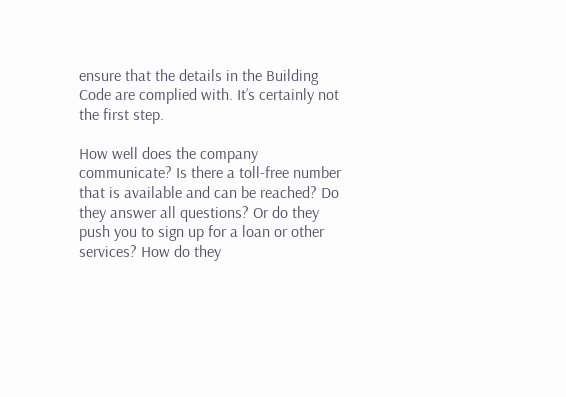ensure that the details in the Building Code are complied with. It’s certainly not the first step.

How well does the company communicate? Is there a toll-free number that is available and can be reached? Do they answer all questions? Or do they push you to sign up for a loan or other services? How do they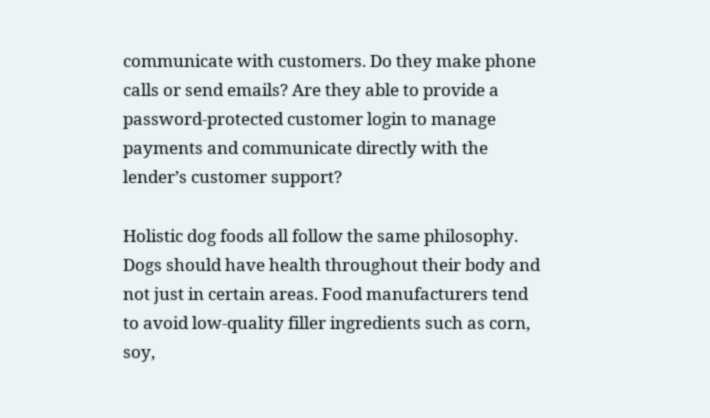communicate with customers. Do they make phone calls or send emails? Are they able to provide a password-protected customer login to manage payments and communicate directly with the lender’s customer support?

Holistic dog foods all follow the same philosophy. Dogs should have health throughout their body and not just in certain areas. Food manufacturers tend to avoid low-quality filler ingredients such as corn, soy,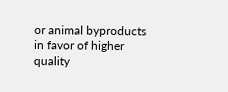or animal byproducts in favor of higher quality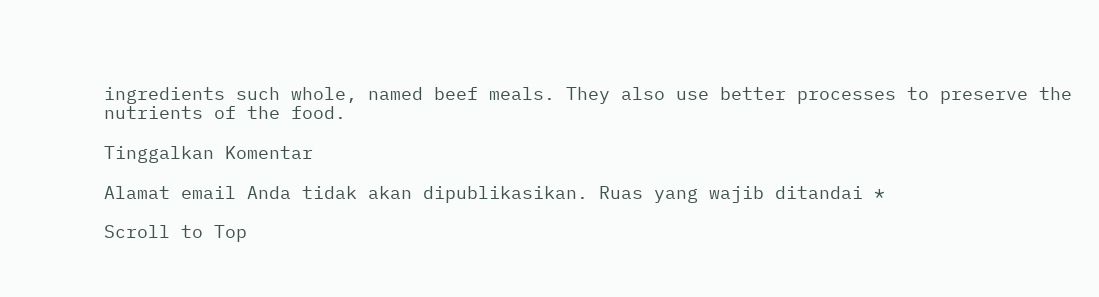ingredients such whole, named beef meals. They also use better processes to preserve the nutrients of the food.

Tinggalkan Komentar

Alamat email Anda tidak akan dipublikasikan. Ruas yang wajib ditandai *

Scroll to Top